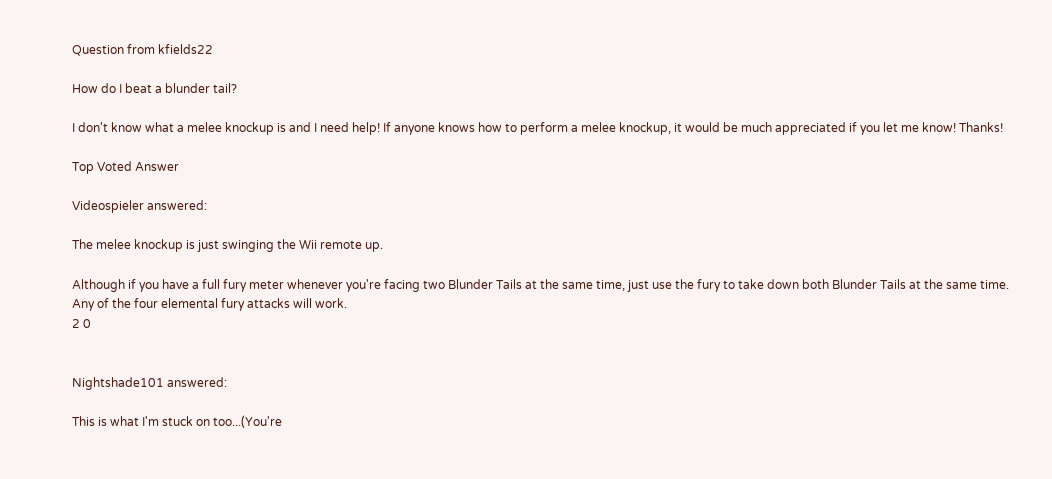Question from kfields22

How do I beat a blunder tail?

I don't know what a melee knockup is and I need help! If anyone knows how to perform a melee knockup, it would be much appreciated if you let me know! Thanks!

Top Voted Answer

Videospieler answered:

The melee knockup is just swinging the Wii remote up.

Although if you have a full fury meter whenever you're facing two Blunder Tails at the same time, just use the fury to take down both Blunder Tails at the same time.
Any of the four elemental fury attacks will work.
2 0


Nightshade101 answered:

This is what I'm stuck on too...(You're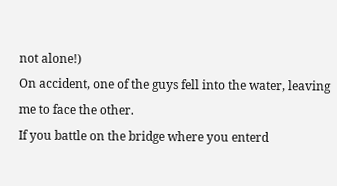not alone!)
On accident, one of the guys fell into the water, leaving me to face the other.
If you battle on the bridge where you enterd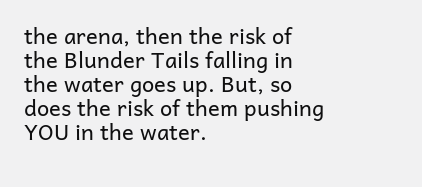the arena, then the risk of the Blunder Tails falling in the water goes up. But, so does the risk of them pushing YOU in the water.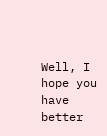Well, I hope you have better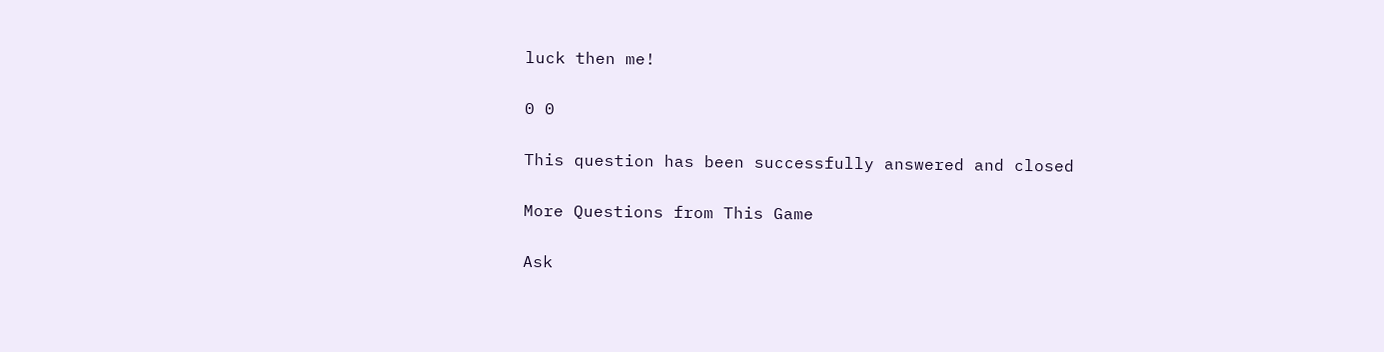luck then me!

0 0

This question has been successfully answered and closed

More Questions from This Game

Ask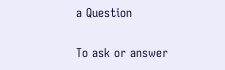a Question

To ask or answer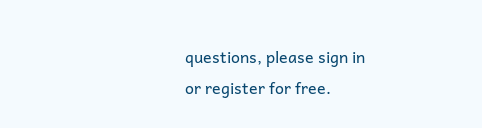questions, please sign in or register for free.